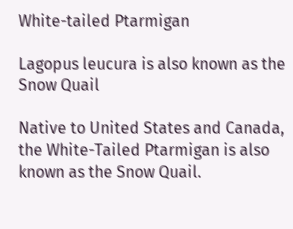White-tailed Ptarmigan

Lagopus leucura is also known as the Snow Quail

Native to United States and Canada, the White-Tailed Ptarmigan is also known as the Snow Quail.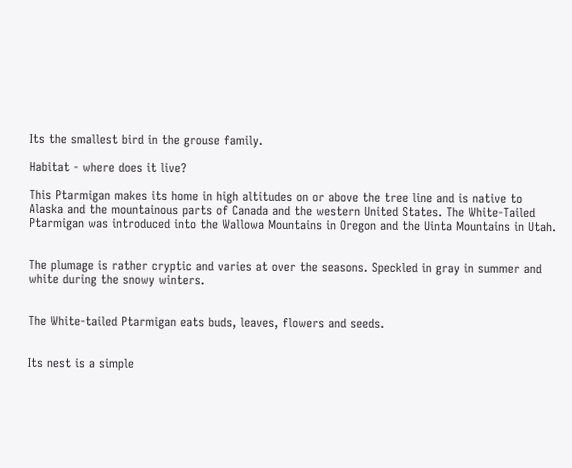Its the smallest bird in the grouse family.

Habitat - where does it live?

This Ptarmigan makes its home in high altitudes on or above the tree line and is native to
Alaska and the mountainous parts of Canada and the western United States. The White-Tailed
Ptarmigan was introduced into the Wallowa Mountains in Oregon and the Uinta Mountains in Utah.


The plumage is rather cryptic and varies at over the seasons. Speckled in gray in summer and white during the snowy winters.


The White-tailed Ptarmigan eats buds, leaves, flowers and seeds.


Its nest is a simple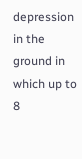depression in the ground in which up to 8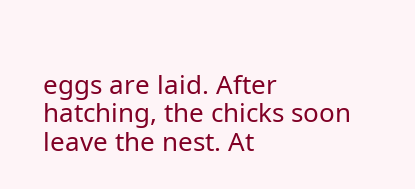eggs are laid. After hatching, the chicks soon leave the nest. At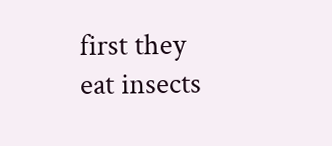first they eat insects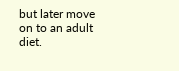but later move on to an adult diet.